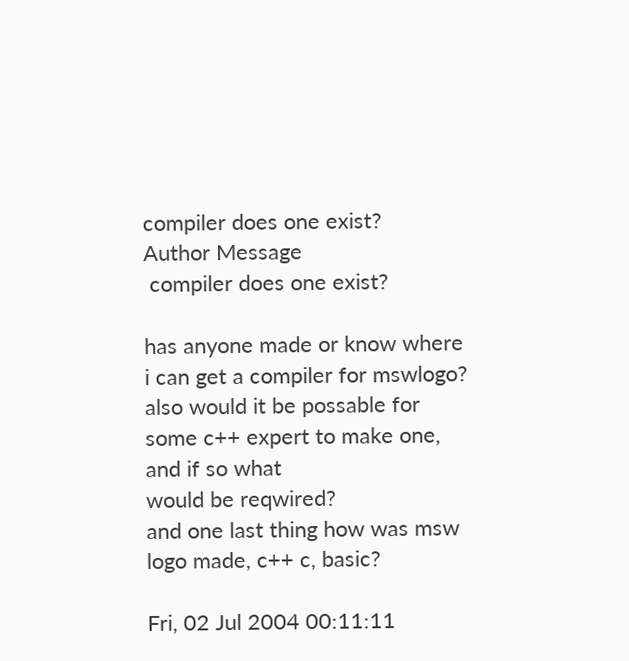compiler does one exist?
Author Message
 compiler does one exist?

has anyone made or know where i can get a compiler for mswlogo?
also would it be possable for some c++ expert to make one, and if so what
would be reqwired?
and one last thing how was msw logo made, c++ c, basic?

Fri, 02 Jul 2004 00:11:11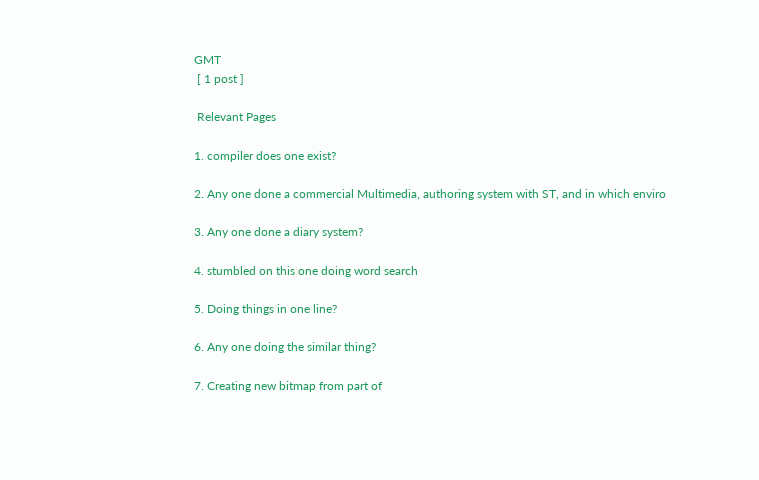GMT
 [ 1 post ]

 Relevant Pages

1. compiler does one exist?

2. Any one done a commercial Multimedia, authoring system with ST, and in which enviro

3. Any one done a diary system?

4. stumbled on this one doing word search

5. Doing things in one line?

6. Any one doing the similar thing?

7. Creating new bitmap from part of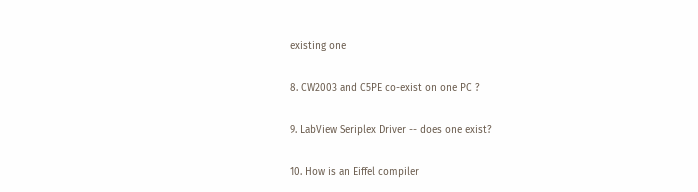existing one

8. CW2003 and C5PE co-exist on one PC ?

9. LabView Seriplex Driver -- does one exist?

10. How is an Eiffel compiler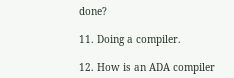done?

11. Doing a compiler.

12. How is an ADA compiler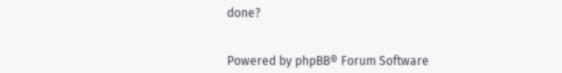done?


Powered by phpBB® Forum Software